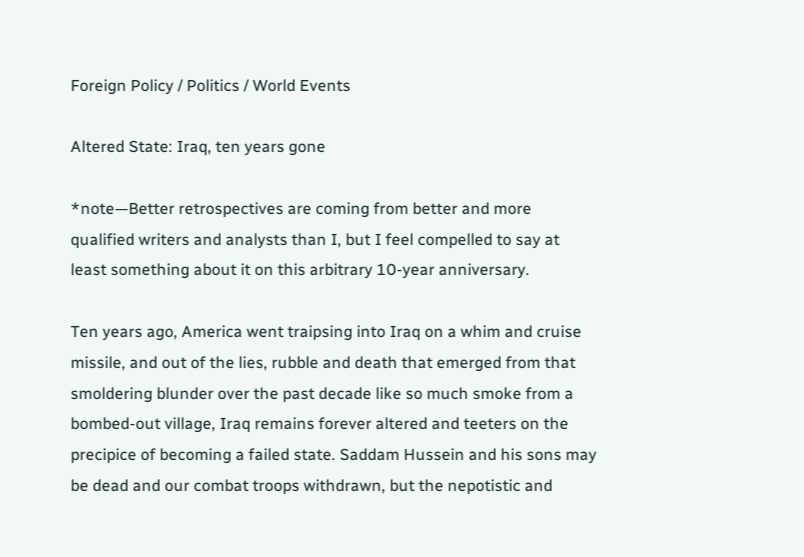Foreign Policy / Politics / World Events

Altered State: Iraq, ten years gone

*note—Better retrospectives are coming from better and more qualified writers and analysts than I, but I feel compelled to say at least something about it on this arbitrary 10-year anniversary.

Ten years ago, America went traipsing into Iraq on a whim and cruise missile, and out of the lies, rubble and death that emerged from that smoldering blunder over the past decade like so much smoke from a bombed-out village, Iraq remains forever altered and teeters on the precipice of becoming a failed state. Saddam Hussein and his sons may be dead and our combat troops withdrawn, but the nepotistic and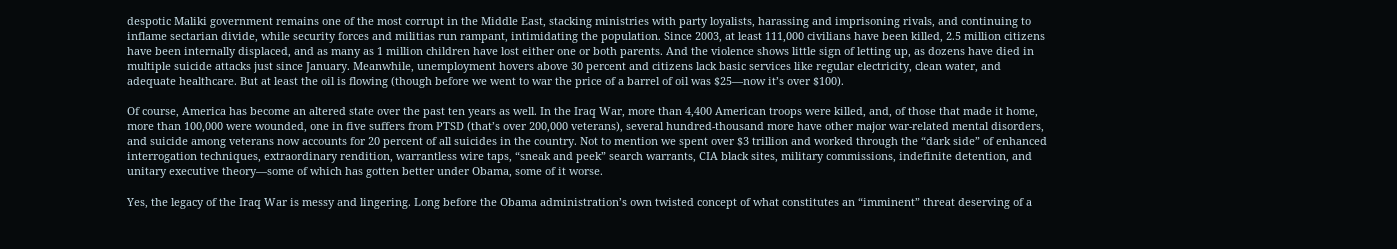despotic Maliki government remains one of the most corrupt in the Middle East, stacking ministries with party loyalists, harassing and imprisoning rivals, and continuing to inflame sectarian divide, while security forces and militias run rampant, intimidating the population. Since 2003, at least 111,000 civilians have been killed, 2.5 million citizens have been internally displaced, and as many as 1 million children have lost either one or both parents. And the violence shows little sign of letting up, as dozens have died in multiple suicide attacks just since January. Meanwhile, unemployment hovers above 30 percent and citizens lack basic services like regular electricity, clean water, and adequate healthcare. But at least the oil is flowing (though before we went to war the price of a barrel of oil was $25—now it’s over $100).

Of course, America has become an altered state over the past ten years as well. In the Iraq War, more than 4,400 American troops were killed, and, of those that made it home, more than 100,000 were wounded, one in five suffers from PTSD (that’s over 200,000 veterans), several hundred-thousand more have other major war-related mental disorders, and suicide among veterans now accounts for 20 percent of all suicides in the country. Not to mention we spent over $3 trillion and worked through the “dark side” of enhanced interrogation techniques, extraordinary rendition, warrantless wire taps, “sneak and peek” search warrants, CIA black sites, military commissions, indefinite detention, and unitary executive theory—some of which has gotten better under Obama, some of it worse.

Yes, the legacy of the Iraq War is messy and lingering. Long before the Obama administration’s own twisted concept of what constitutes an “imminent” threat deserving of a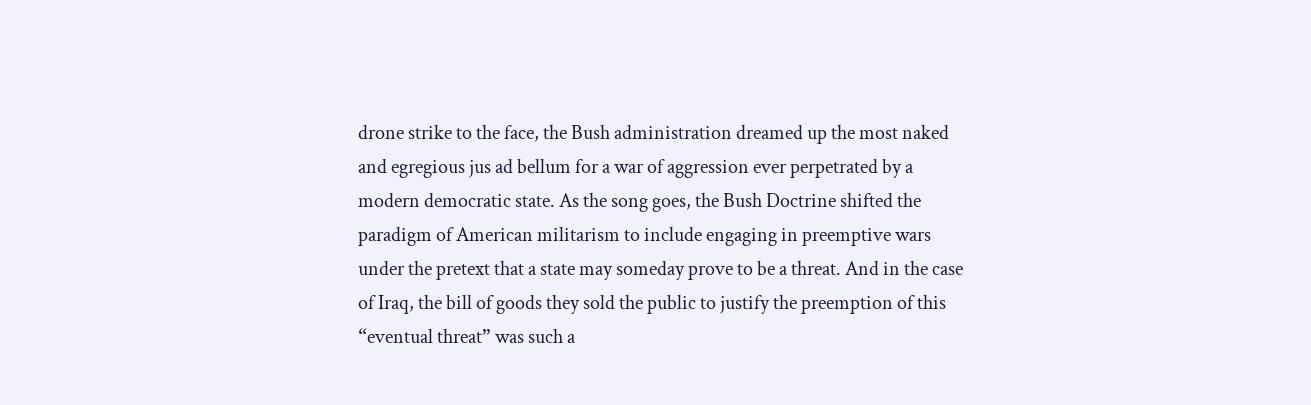drone strike to the face, the Bush administration dreamed up the most naked and egregious jus ad bellum for a war of aggression ever perpetrated by a modern democratic state. As the song goes, the Bush Doctrine shifted the paradigm of American militarism to include engaging in preemptive wars under the pretext that a state may someday prove to be a threat. And in the case of Iraq, the bill of goods they sold the public to justify the preemption of this “eventual threat” was such a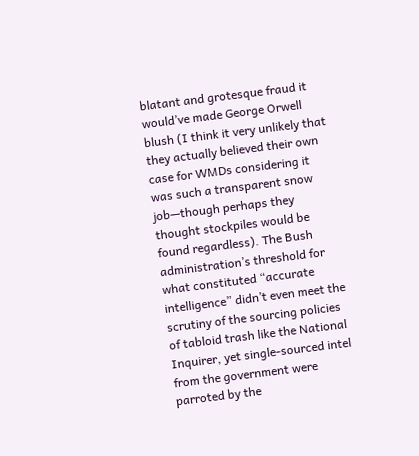blatant and grotesque fraud it would’ve made George Orwell blush (I think it very unlikely that they actually believed their own case for WMDs considering it was such a transparent snow job—though perhaps they thought stockpiles would be found regardless). The Bush administration’s threshold for what constituted “accurate intelligence” didn’t even meet the scrutiny of the sourcing policies of tabloid trash like the National Inquirer, yet single-sourced intel from the government were parroted by the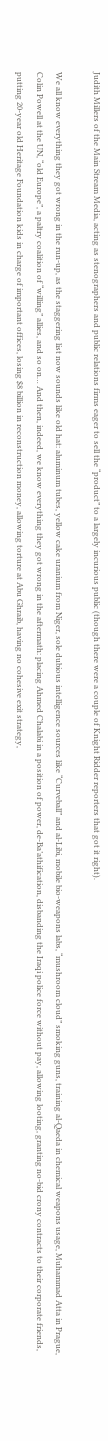Judith Millers of the Main Stream Media, acting as stenographers and public relations firms eager to sell the “product” to a largely incurious public (though there were a couple of Knight Ridder reporters that got it right).

We all know everything they got wrong in the run-up, as the staggering list now sounds like old hat: aluminum tubes, yellow cake uranium from Niger, sole dubious intelligence sources like “Curveball” and al-Libi, mobile bio-weapons labs, “mushroom cloud” smoking guns, training al-Qaeda in chemical weapons usage, Muhammad Atta in Prague, Colin Powell at the UN, “old Europe”, a paltry coalition of “willing” allies, and so on… And then, indeed, we know everything they got wrong in the aftermath: placing Ahmed Chalabi in a position of power, de-Ba’athification, disbanding the Iraqi police force without pay, allowing looting, granting no-bid crony contracts to their corporate friends, putting 20-year old Heritage Foundation kids in charge of important offices, losing $8 billion in reconstruction money, allowing torture at Abu Ghraib, having no cohesive exit strategy,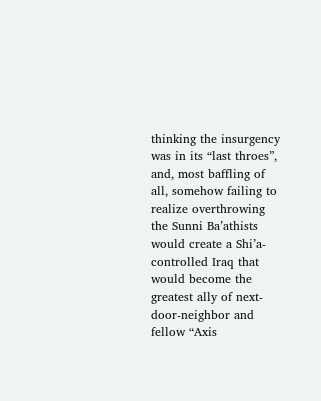thinking the insurgency was in its “last throes”, and, most baffling of all, somehow failing to realize overthrowing the Sunni Ba’athists would create a Shi’a-controlled Iraq that would become the greatest ally of next-door-neighbor and fellow “Axis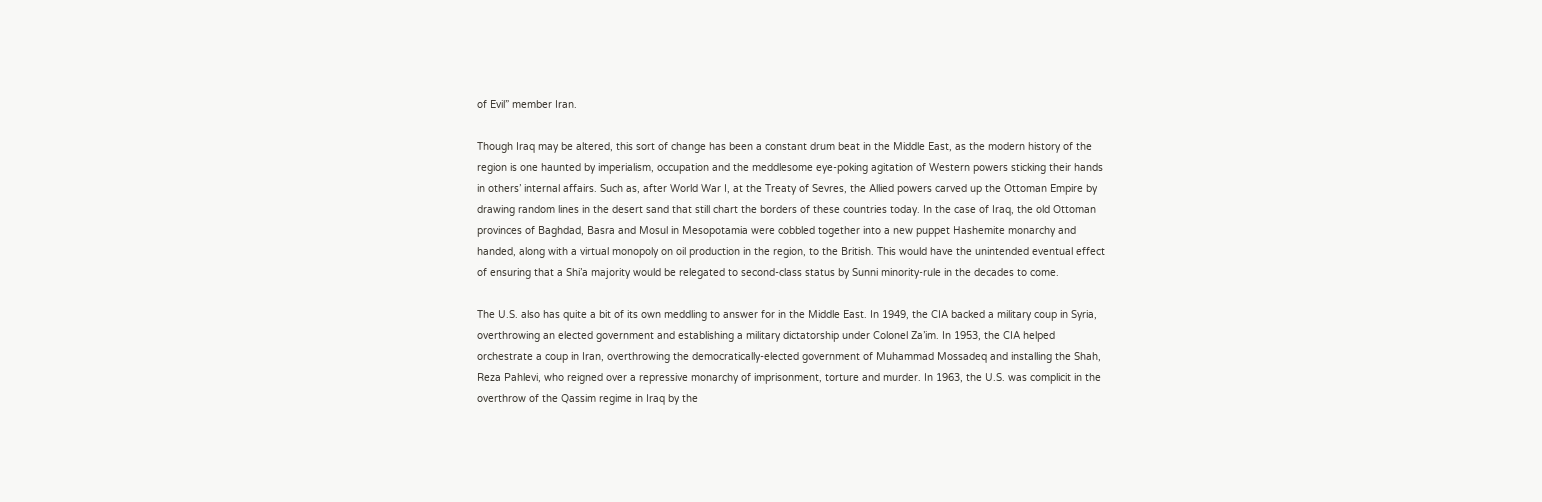of Evil” member Iran.

Though Iraq may be altered, this sort of change has been a constant drum beat in the Middle East, as the modern history of the region is one haunted by imperialism, occupation and the meddlesome eye-poking agitation of Western powers sticking their hands in others’ internal affairs. Such as, after World War I, at the Treaty of Sevres, the Allied powers carved up the Ottoman Empire by drawing random lines in the desert sand that still chart the borders of these countries today. In the case of Iraq, the old Ottoman provinces of Baghdad, Basra and Mosul in Mesopotamia were cobbled together into a new puppet Hashemite monarchy and handed, along with a virtual monopoly on oil production in the region, to the British. This would have the unintended eventual effect of ensuring that a Shi’a majority would be relegated to second-class status by Sunni minority-rule in the decades to come.

The U.S. also has quite a bit of its own meddling to answer for in the Middle East. In 1949, the CIA backed a military coup in Syria, overthrowing an elected government and establishing a military dictatorship under Colonel Za’im. In 1953, the CIA helped orchestrate a coup in Iran, overthrowing the democratically-elected government of Muhammad Mossadeq and installing the Shah, Reza Pahlevi, who reigned over a repressive monarchy of imprisonment, torture and murder. In 1963, the U.S. was complicit in the overthrow of the Qassim regime in Iraq by the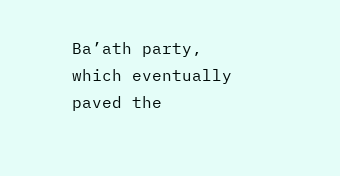Ba’ath party, which eventually paved the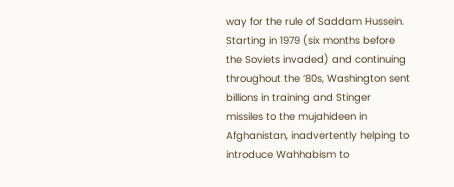way for the rule of Saddam Hussein. Starting in 1979 (six months before the Soviets invaded) and continuing throughout the ‘80s, Washington sent billions in training and Stinger missiles to the mujahideen in Afghanistan, inadvertently helping to introduce Wahhabism to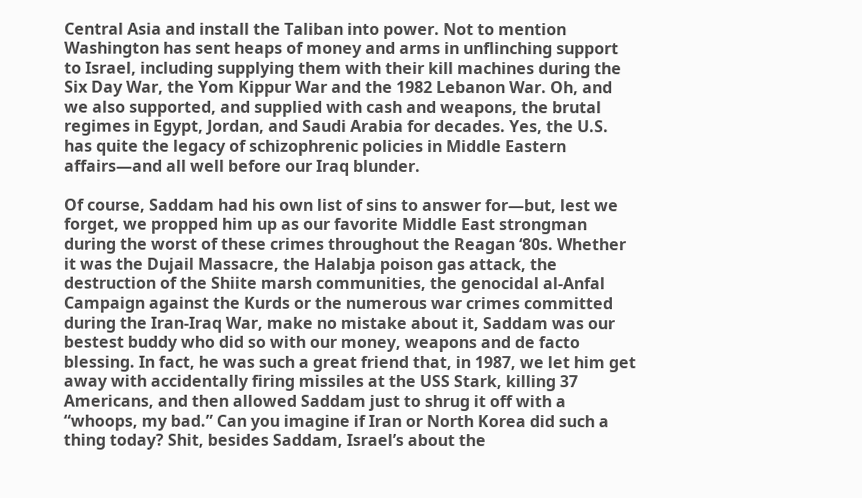Central Asia and install the Taliban into power. Not to mention Washington has sent heaps of money and arms in unflinching support to Israel, including supplying them with their kill machines during the Six Day War, the Yom Kippur War and the 1982 Lebanon War. Oh, and we also supported, and supplied with cash and weapons, the brutal regimes in Egypt, Jordan, and Saudi Arabia for decades. Yes, the U.S. has quite the legacy of schizophrenic policies in Middle Eastern affairs—and all well before our Iraq blunder.

Of course, Saddam had his own list of sins to answer for—but, lest we forget, we propped him up as our favorite Middle East strongman during the worst of these crimes throughout the Reagan ‘80s. Whether it was the Dujail Massacre, the Halabja poison gas attack, the destruction of the Shiite marsh communities, the genocidal al-Anfal Campaign against the Kurds or the numerous war crimes committed during the Iran-Iraq War, make no mistake about it, Saddam was our bestest buddy who did so with our money, weapons and de facto blessing. In fact, he was such a great friend that, in 1987, we let him get away with accidentally firing missiles at the USS Stark, killing 37 Americans, and then allowed Saddam just to shrug it off with a “whoops, my bad.” Can you imagine if Iran or North Korea did such a thing today? Shit, besides Saddam, Israel’s about the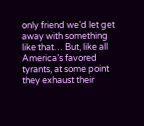only friend we’d let get away with something like that… But, like all America’s favored tyrants, at some point they exhaust their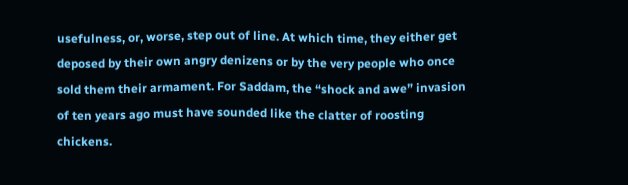usefulness, or, worse, step out of line. At which time, they either get deposed by their own angry denizens or by the very people who once sold them their armament. For Saddam, the “shock and awe” invasion of ten years ago must have sounded like the clatter of roosting chickens.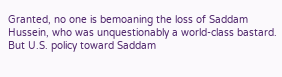Granted, no one is bemoaning the loss of Saddam Hussein, who was unquestionably a world-class bastard. But U.S. policy toward Saddam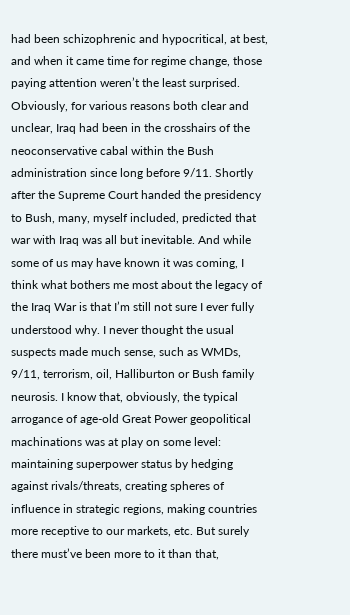had been schizophrenic and hypocritical, at best, and when it came time for regime change, those paying attention weren’t the least surprised. Obviously, for various reasons both clear and unclear, Iraq had been in the crosshairs of the neoconservative cabal within the Bush administration since long before 9/11. Shortly after the Supreme Court handed the presidency to Bush, many, myself included, predicted that war with Iraq was all but inevitable. And while some of us may have known it was coming, I think what bothers me most about the legacy of the Iraq War is that I’m still not sure I ever fully understood why. I never thought the usual suspects made much sense, such as WMDs, 9/11, terrorism, oil, Halliburton or Bush family neurosis. I know that, obviously, the typical arrogance of age-old Great Power geopolitical machinations was at play on some level: maintaining superpower status by hedging against rivals/threats, creating spheres of influence in strategic regions, making countries more receptive to our markets, etc. But surely there must’ve been more to it than that,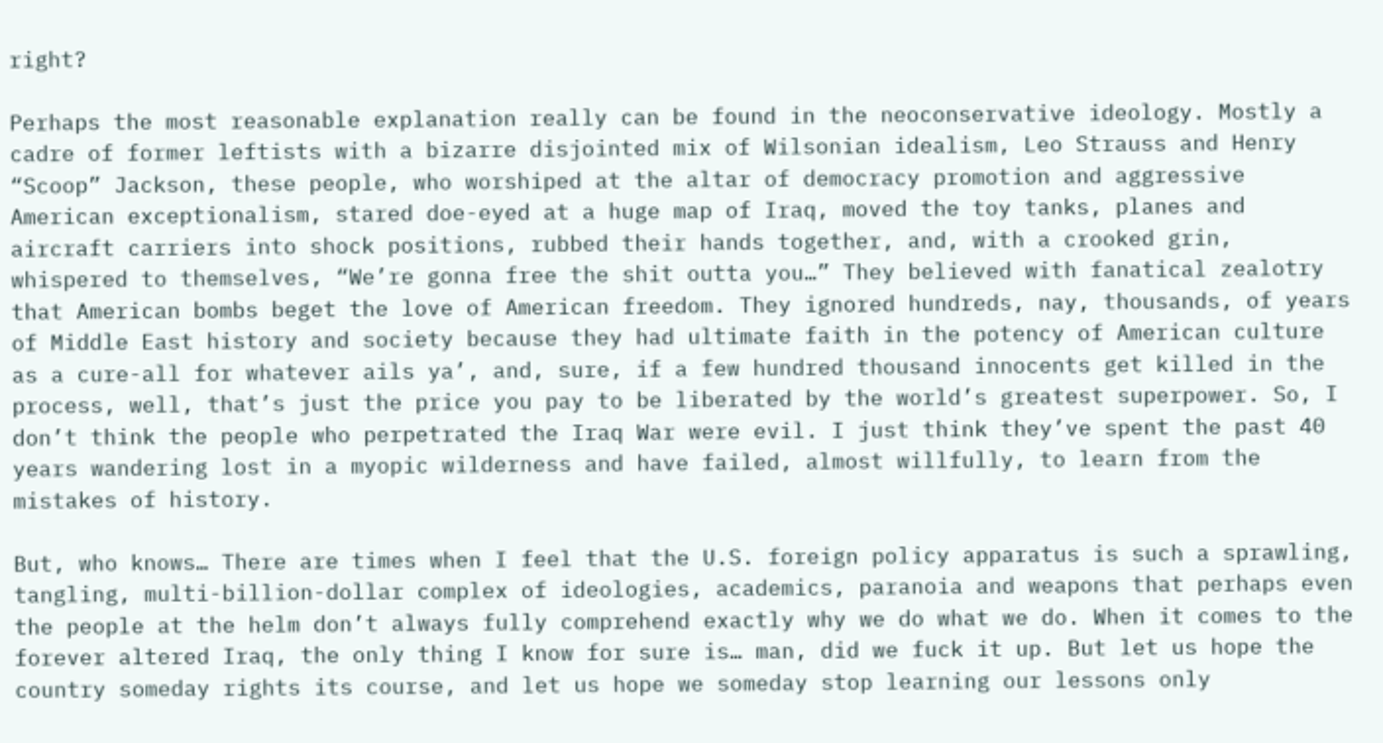right?

Perhaps the most reasonable explanation really can be found in the neoconservative ideology. Mostly a cadre of former leftists with a bizarre disjointed mix of Wilsonian idealism, Leo Strauss and Henry “Scoop” Jackson, these people, who worshiped at the altar of democracy promotion and aggressive American exceptionalism, stared doe-eyed at a huge map of Iraq, moved the toy tanks, planes and aircraft carriers into shock positions, rubbed their hands together, and, with a crooked grin, whispered to themselves, “We’re gonna free the shit outta you…” They believed with fanatical zealotry that American bombs beget the love of American freedom. They ignored hundreds, nay, thousands, of years of Middle East history and society because they had ultimate faith in the potency of American culture as a cure-all for whatever ails ya’, and, sure, if a few hundred thousand innocents get killed in the process, well, that’s just the price you pay to be liberated by the world’s greatest superpower. So, I don’t think the people who perpetrated the Iraq War were evil. I just think they’ve spent the past 40 years wandering lost in a myopic wilderness and have failed, almost willfully, to learn from the mistakes of history.

But, who knows… There are times when I feel that the U.S. foreign policy apparatus is such a sprawling, tangling, multi-billion-dollar complex of ideologies, academics, paranoia and weapons that perhaps even the people at the helm don’t always fully comprehend exactly why we do what we do. When it comes to the forever altered Iraq, the only thing I know for sure is… man, did we fuck it up. But let us hope the country someday rights its course, and let us hope we someday stop learning our lessons only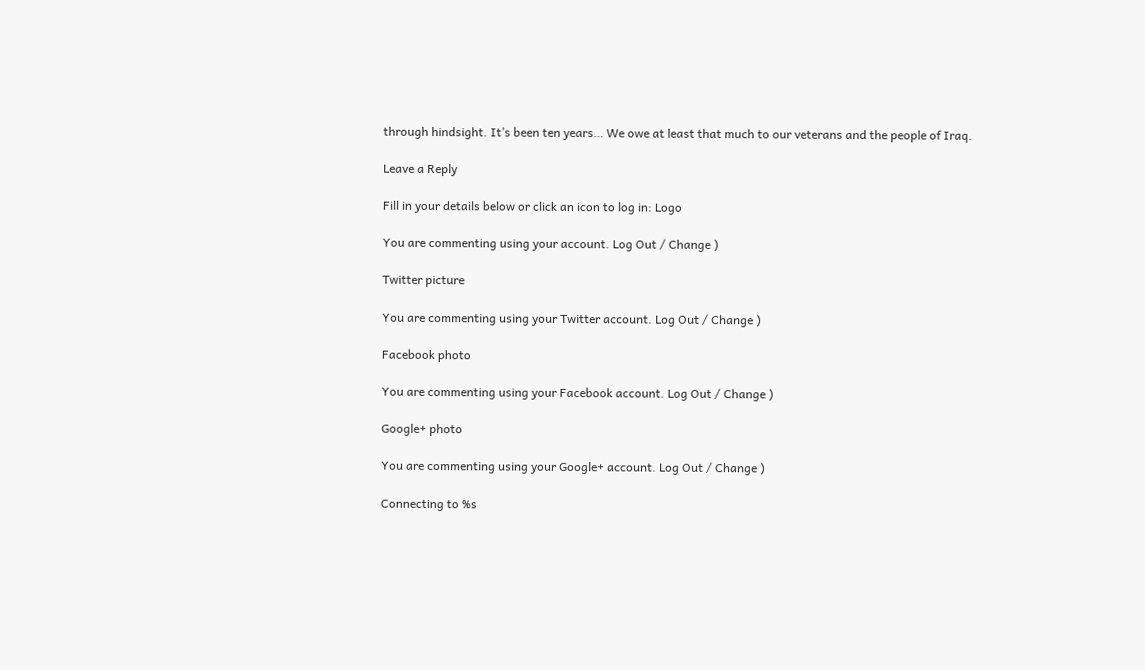through hindsight. It’s been ten years… We owe at least that much to our veterans and the people of Iraq.

Leave a Reply

Fill in your details below or click an icon to log in: Logo

You are commenting using your account. Log Out / Change )

Twitter picture

You are commenting using your Twitter account. Log Out / Change )

Facebook photo

You are commenting using your Facebook account. Log Out / Change )

Google+ photo

You are commenting using your Google+ account. Log Out / Change )

Connecting to %s